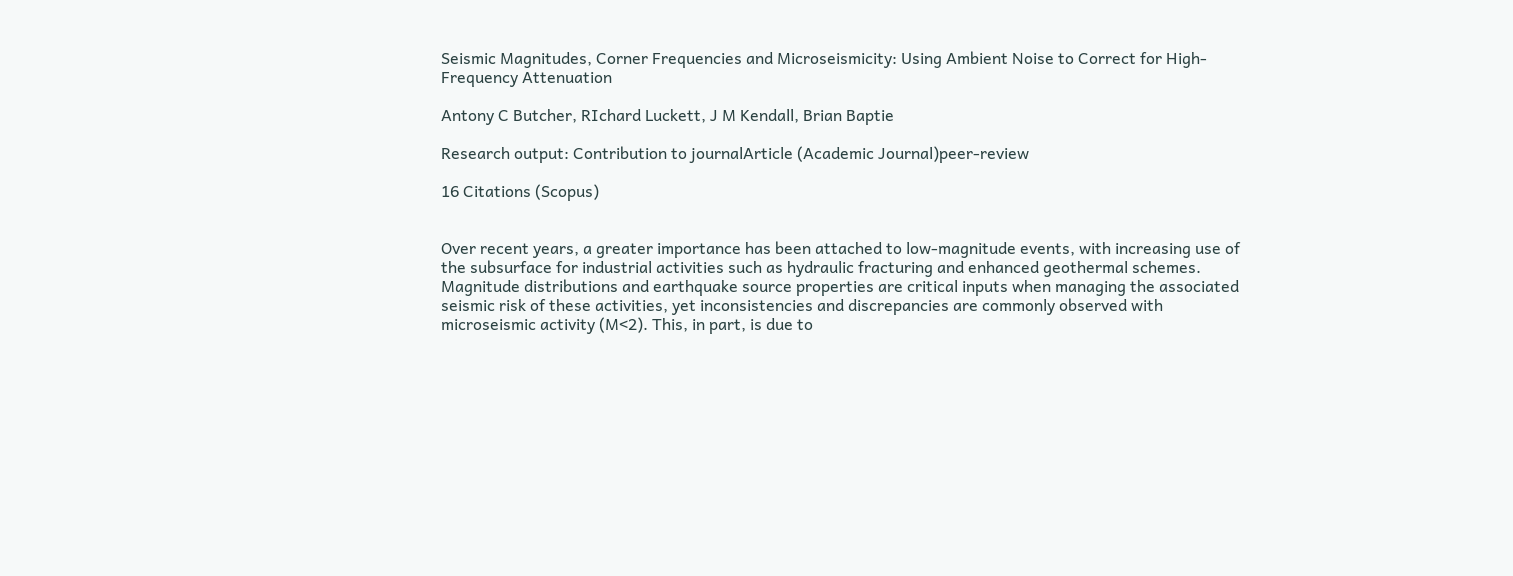Seismic Magnitudes, Corner Frequencies and Microseismicity: Using Ambient Noise to Correct for High-Frequency Attenuation

Antony C Butcher, RIchard Luckett, J M Kendall, Brian Baptie

Research output: Contribution to journalArticle (Academic Journal)peer-review

16 Citations (Scopus)


Over recent years, a greater importance has been attached to low‐magnitude events, with increasing use of the subsurface for industrial activities such as hydraulic fracturing and enhanced geothermal schemes. Magnitude distributions and earthquake source properties are critical inputs when managing the associated seismic risk of these activities, yet inconsistencies and discrepancies are commonly observed with microseismic activity (M<2). This, in part, is due to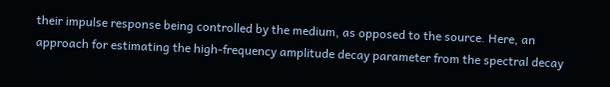their impulse response being controlled by the medium, as opposed to the source. Here, an approach for estimating the high‐frequency amplitude decay parameter from the spectral decay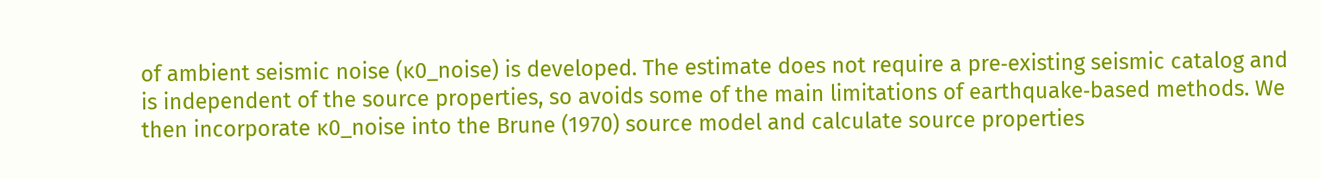of ambient seismic noise (κ0_noise) is developed. The estimate does not require a pre‐existing seismic catalog and is independent of the source properties, so avoids some of the main limitations of earthquake‐based methods. We then incorporate κ0_noise into the Brune (1970) source model and calculate source properties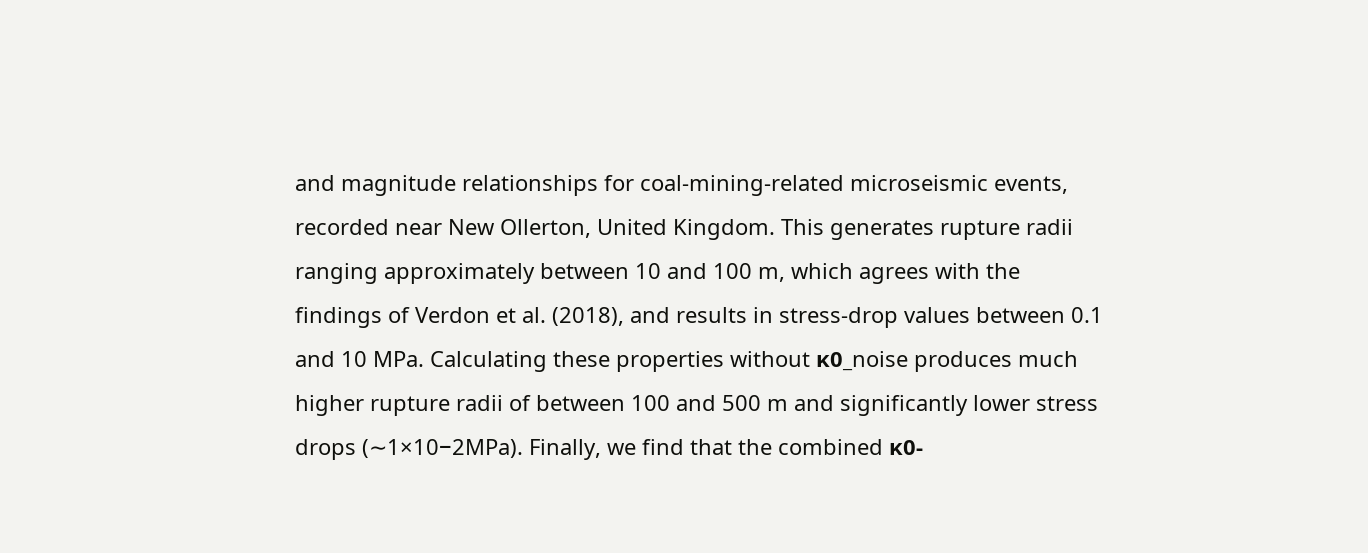and magnitude relationships for coal‐mining‐related microseismic events, recorded near New Ollerton, United Kingdom. This generates rupture radii ranging approximately between 10 and 100 m, which agrees with the findings of Verdon et al. (2018), and results in stress‐drop values between 0.1 and 10 MPa. Calculating these properties without κ0_noise produces much higher rupture radii of between 100 and 500 m and significantly lower stress drops (∼1×10−2MPa). Finally, we find that the combined κ0‐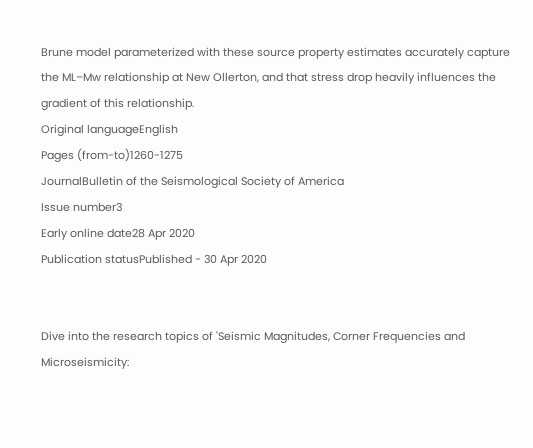Brune model parameterized with these source property estimates accurately capture the ML–Mw relationship at New Ollerton, and that stress drop heavily influences the gradient of this relationship.
Original languageEnglish
Pages (from-to)1260-1275
JournalBulletin of the Seismological Society of America
Issue number3
Early online date28 Apr 2020
Publication statusPublished - 30 Apr 2020


Dive into the research topics of 'Seismic Magnitudes, Corner Frequencies and Microseismicity: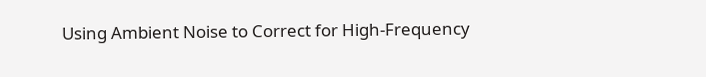Using Ambient Noise to Correct for High-Frequency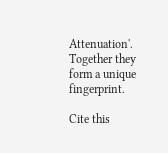Attenuation'. Together they form a unique fingerprint.

Cite this